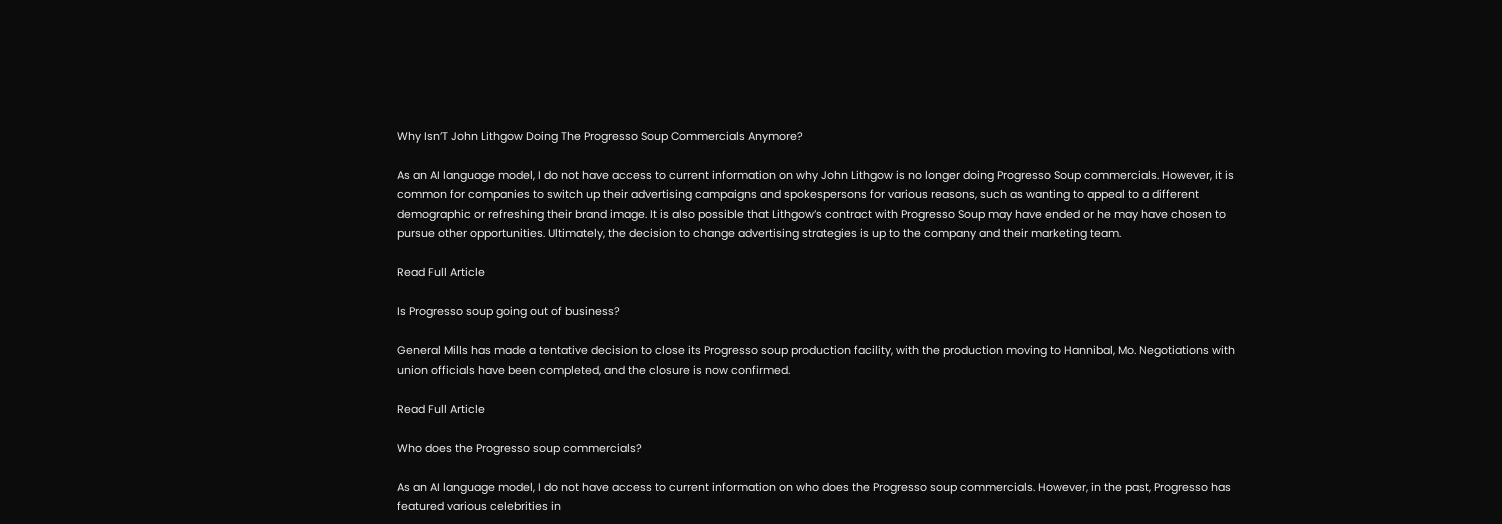Why Isn’T John Lithgow Doing The Progresso Soup Commercials Anymore?

As an AI language model, I do not have access to current information on why John Lithgow is no longer doing Progresso Soup commercials. However, it is common for companies to switch up their advertising campaigns and spokespersons for various reasons, such as wanting to appeal to a different demographic or refreshing their brand image. It is also possible that Lithgow’s contract with Progresso Soup may have ended or he may have chosen to pursue other opportunities. Ultimately, the decision to change advertising strategies is up to the company and their marketing team.

Read Full Article

Is Progresso soup going out of business?

General Mills has made a tentative decision to close its Progresso soup production facility, with the production moving to Hannibal, Mo. Negotiations with union officials have been completed, and the closure is now confirmed.

Read Full Article

Who does the Progresso soup commercials?

As an AI language model, I do not have access to current information on who does the Progresso soup commercials. However, in the past, Progresso has featured various celebrities in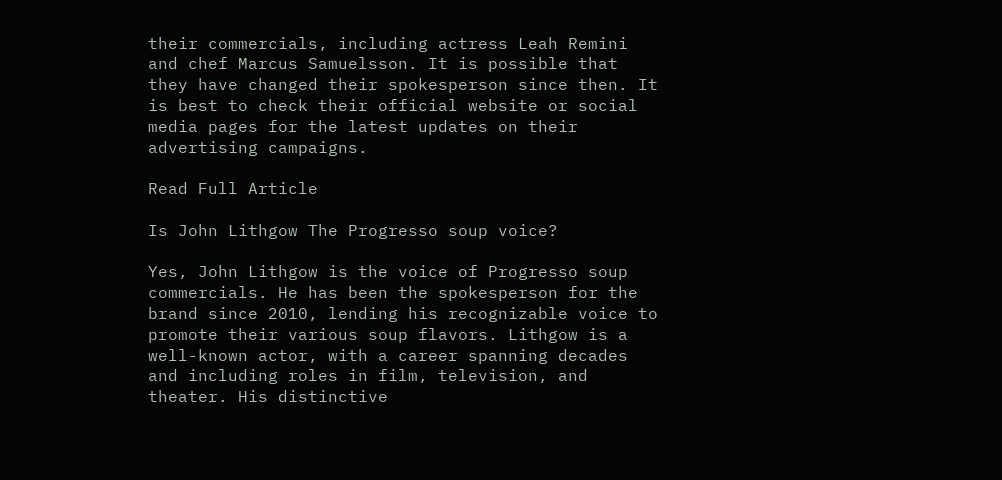their commercials, including actress Leah Remini and chef Marcus Samuelsson. It is possible that they have changed their spokesperson since then. It is best to check their official website or social media pages for the latest updates on their advertising campaigns.

Read Full Article

Is John Lithgow The Progresso soup voice?

Yes, John Lithgow is the voice of Progresso soup commercials. He has been the spokesperson for the brand since 2010, lending his recognizable voice to promote their various soup flavors. Lithgow is a well-known actor, with a career spanning decades and including roles in film, television, and theater. His distinctive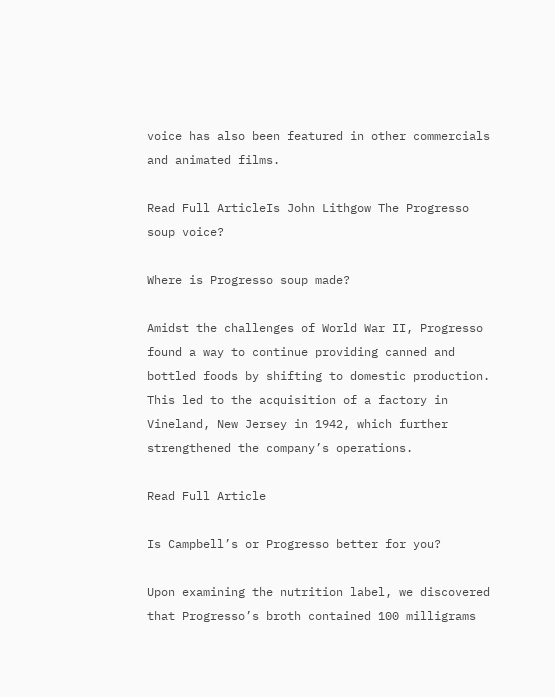voice has also been featured in other commercials and animated films.

Read Full ArticleIs John Lithgow The Progresso soup voice?

Where is Progresso soup made?

Amidst the challenges of World War II, Progresso found a way to continue providing canned and bottled foods by shifting to domestic production. This led to the acquisition of a factory in Vineland, New Jersey in 1942, which further strengthened the company’s operations.

Read Full Article

Is Campbell’s or Progresso better for you?

Upon examining the nutrition label, we discovered that Progresso’s broth contained 100 milligrams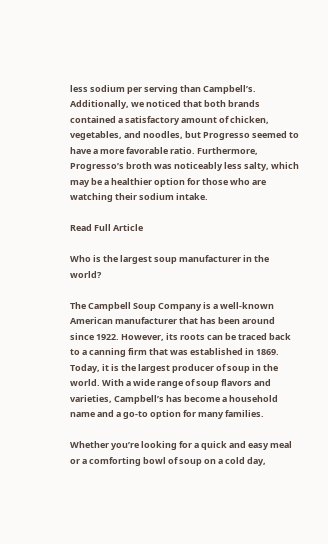less sodium per serving than Campbell’s. Additionally, we noticed that both brands contained a satisfactory amount of chicken, vegetables, and noodles, but Progresso seemed to have a more favorable ratio. Furthermore, Progresso’s broth was noticeably less salty, which may be a healthier option for those who are watching their sodium intake.

Read Full Article

Who is the largest soup manufacturer in the world?

The Campbell Soup Company is a well-known American manufacturer that has been around since 1922. However, its roots can be traced back to a canning firm that was established in 1869. Today, it is the largest producer of soup in the world. With a wide range of soup flavors and varieties, Campbell’s has become a household name and a go-to option for many families.

Whether you’re looking for a quick and easy meal or a comforting bowl of soup on a cold day,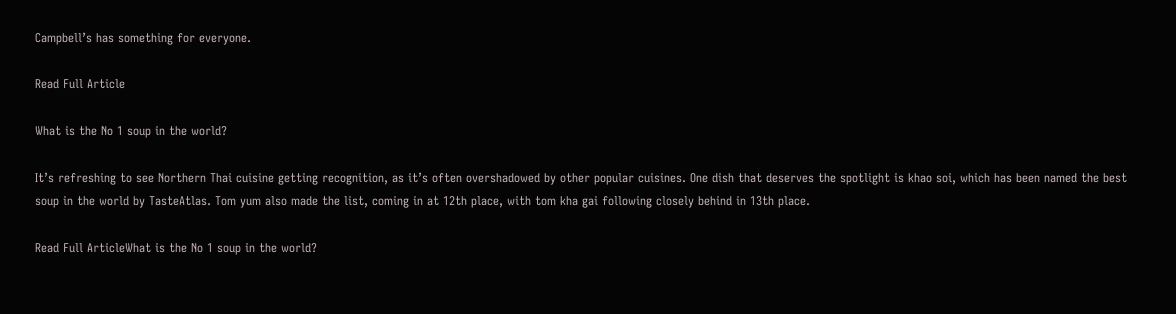Campbell’s has something for everyone.

Read Full Article

What is the No 1 soup in the world?

It’s refreshing to see Northern Thai cuisine getting recognition, as it’s often overshadowed by other popular cuisines. One dish that deserves the spotlight is khao soi, which has been named the best soup in the world by TasteAtlas. Tom yum also made the list, coming in at 12th place, with tom kha gai following closely behind in 13th place.

Read Full ArticleWhat is the No 1 soup in the world?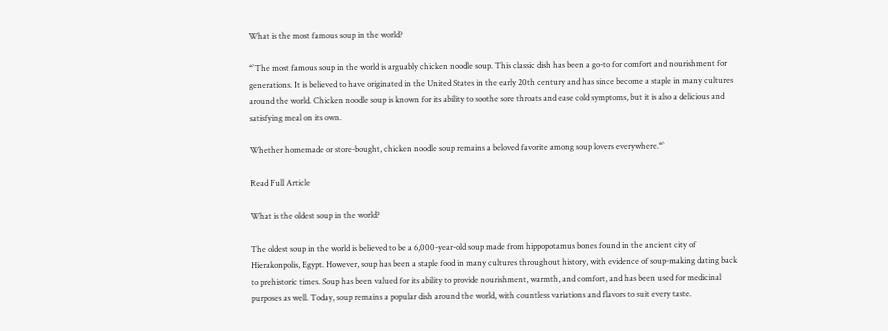What is the most famous soup in the world?

“`The most famous soup in the world is arguably chicken noodle soup. This classic dish has been a go-to for comfort and nourishment for generations. It is believed to have originated in the United States in the early 20th century and has since become a staple in many cultures around the world. Chicken noodle soup is known for its ability to soothe sore throats and ease cold symptoms, but it is also a delicious and satisfying meal on its own.

Whether homemade or store-bought, chicken noodle soup remains a beloved favorite among soup lovers everywhere.“`

Read Full Article

What is the oldest soup in the world?

The oldest soup in the world is believed to be a 6,000-year-old soup made from hippopotamus bones found in the ancient city of Hierakonpolis, Egypt. However, soup has been a staple food in many cultures throughout history, with evidence of soup-making dating back to prehistoric times. Soup has been valued for its ability to provide nourishment, warmth, and comfort, and has been used for medicinal purposes as well. Today, soup remains a popular dish around the world, with countless variations and flavors to suit every taste.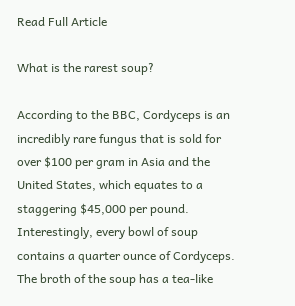Read Full Article

What is the rarest soup?

According to the BBC, Cordyceps is an incredibly rare fungus that is sold for over $100 per gram in Asia and the United States, which equates to a staggering $45,000 per pound. Interestingly, every bowl of soup contains a quarter ounce of Cordyceps. The broth of the soup has a tea-like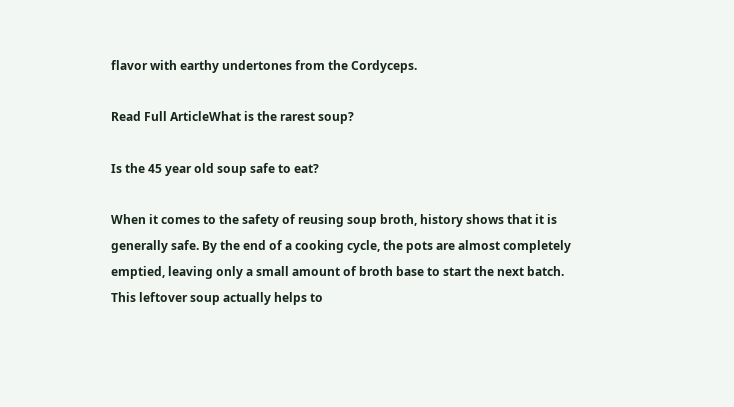flavor with earthy undertones from the Cordyceps.

Read Full ArticleWhat is the rarest soup?

Is the 45 year old soup safe to eat?

When it comes to the safety of reusing soup broth, history shows that it is generally safe. By the end of a cooking cycle, the pots are almost completely emptied, leaving only a small amount of broth base to start the next batch. This leftover soup actually helps to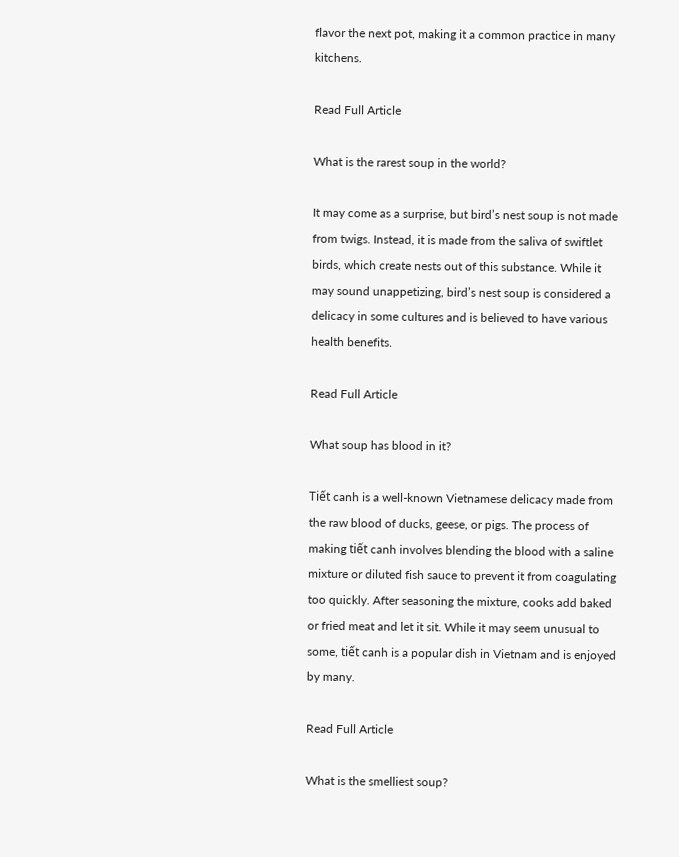flavor the next pot, making it a common practice in many kitchens.

Read Full Article

What is the rarest soup in the world?

It may come as a surprise, but bird’s nest soup is not made from twigs. Instead, it is made from the saliva of swiftlet birds, which create nests out of this substance. While it may sound unappetizing, bird’s nest soup is considered a delicacy in some cultures and is believed to have various health benefits.

Read Full Article

What soup has blood in it?

Tiết canh is a well-known Vietnamese delicacy made from the raw blood of ducks, geese, or pigs. The process of making tiết canh involves blending the blood with a saline mixture or diluted fish sauce to prevent it from coagulating too quickly. After seasoning the mixture, cooks add baked or fried meat and let it sit. While it may seem unusual to some, tiết canh is a popular dish in Vietnam and is enjoyed by many.

Read Full Article

What is the smelliest soup?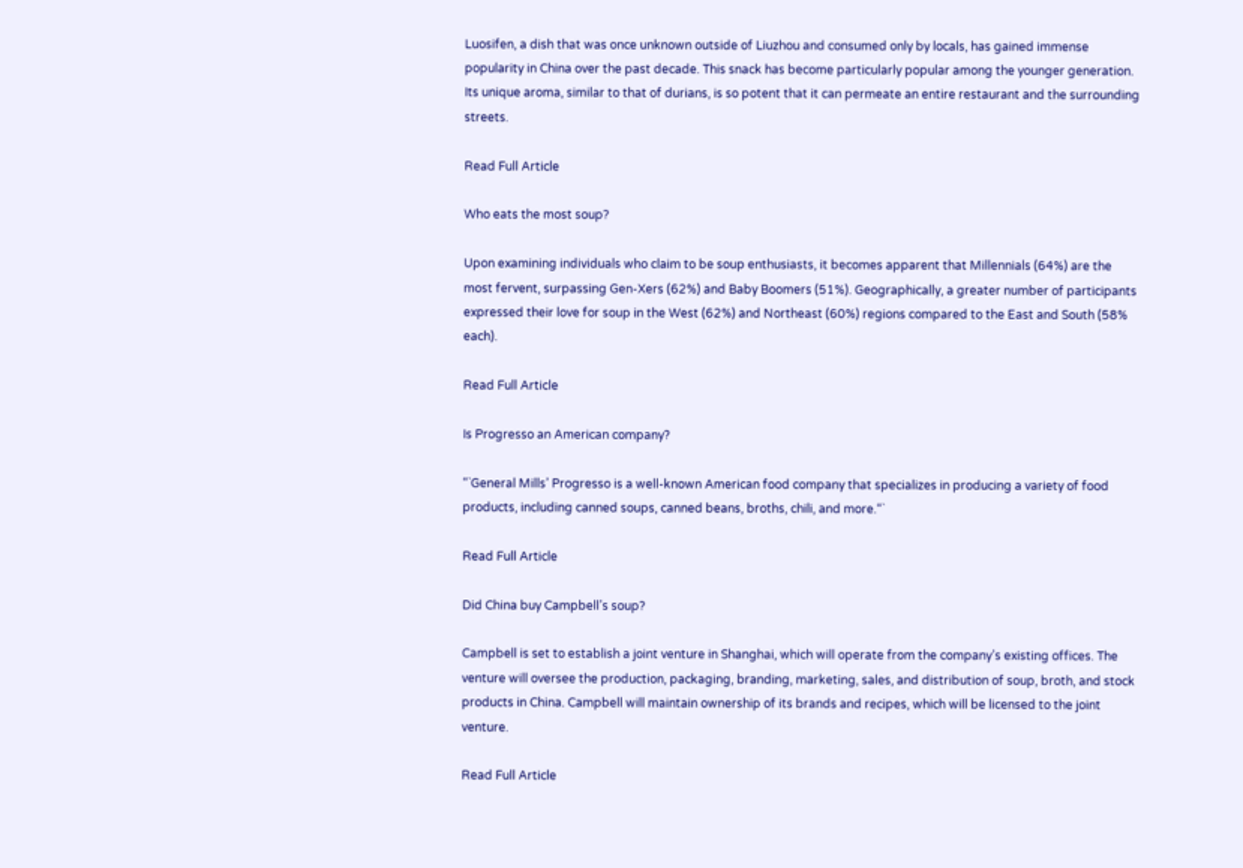Luosifen, a dish that was once unknown outside of Liuzhou and consumed only by locals, has gained immense popularity in China over the past decade. This snack has become particularly popular among the younger generation. Its unique aroma, similar to that of durians, is so potent that it can permeate an entire restaurant and the surrounding streets.

Read Full Article

Who eats the most soup?

Upon examining individuals who claim to be soup enthusiasts, it becomes apparent that Millennials (64%) are the most fervent, surpassing Gen-Xers (62%) and Baby Boomers (51%). Geographically, a greater number of participants expressed their love for soup in the West (62%) and Northeast (60%) regions compared to the East and South (58% each).

Read Full Article

Is Progresso an American company?

“`General Mills’ Progresso is a well-known American food company that specializes in producing a variety of food products, including canned soups, canned beans, broths, chili, and more.“`

Read Full Article

Did China buy Campbell’s soup?

Campbell is set to establish a joint venture in Shanghai, which will operate from the company’s existing offices. The venture will oversee the production, packaging, branding, marketing, sales, and distribution of soup, broth, and stock products in China. Campbell will maintain ownership of its brands and recipes, which will be licensed to the joint venture.

Read Full Article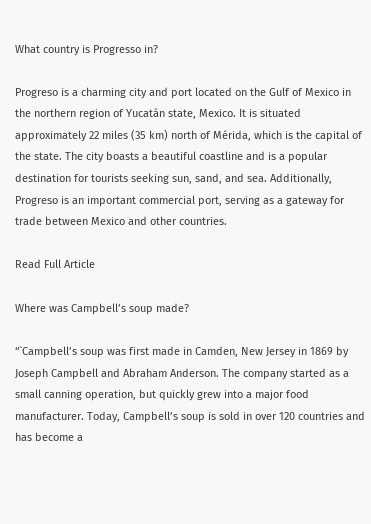What country is Progresso in?

Progreso is a charming city and port located on the Gulf of Mexico in the northern region of Yucatán state, Mexico. It is situated approximately 22 miles (35 km) north of Mérida, which is the capital of the state. The city boasts a beautiful coastline and is a popular destination for tourists seeking sun, sand, and sea. Additionally, Progreso is an important commercial port, serving as a gateway for trade between Mexico and other countries.

Read Full Article

Where was Campbell’s soup made?

“`Campbell’s soup was first made in Camden, New Jersey in 1869 by Joseph Campbell and Abraham Anderson. The company started as a small canning operation, but quickly grew into a major food manufacturer. Today, Campbell’s soup is sold in over 120 countries and has become a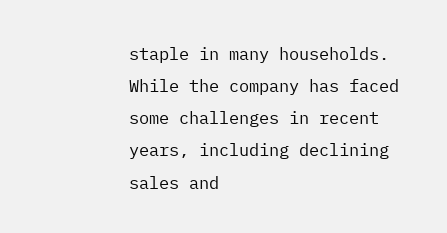staple in many households. While the company has faced some challenges in recent years, including declining sales and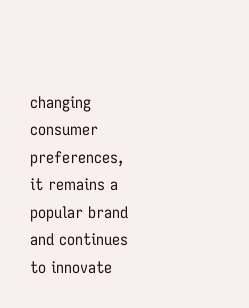changing consumer preferences, it remains a popular brand and continues to innovate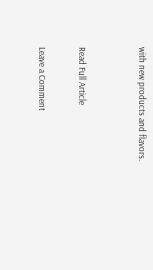with new products and flavors.


Read Full Article

Leave a Comment